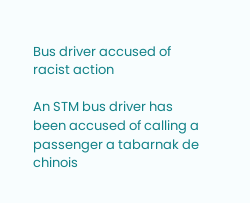Bus driver accused of racist action

An STM bus driver has been accused of calling a passenger a tabarnak de chinois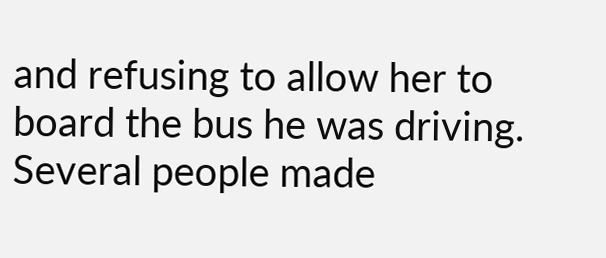and refusing to allow her to board the bus he was driving. Several people made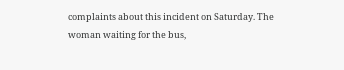complaints about this incident on Saturday. The woman waiting for the bus,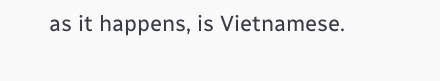as it happens, is Vietnamese.